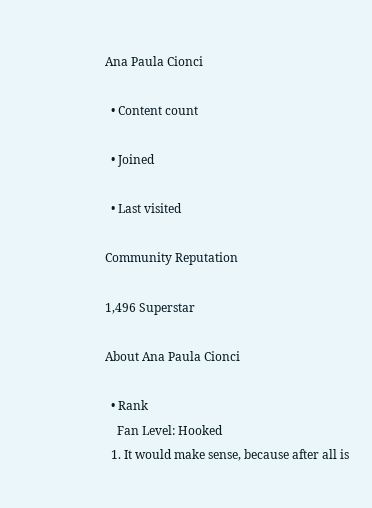Ana Paula Cionci

  • Content count

  • Joined

  • Last visited

Community Reputation

1,496 Superstar

About Ana Paula Cionci

  • Rank
    Fan Level: Hooked
  1. It would make sense, because after all is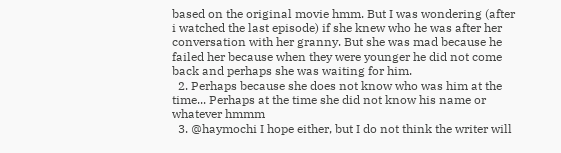based on the original movie hmm. But I was wondering (after i watched the last episode) if she knew who he was after her conversation with her granny. But she was mad because he failed her because when they were younger he did not come back and perhaps she was waiting for him.
  2. Perhaps because she does not know who was him at the time... Perhaps at the time she did not know his name or whatever hmmm
  3. @haymochi I hope either, but I do not think the writer will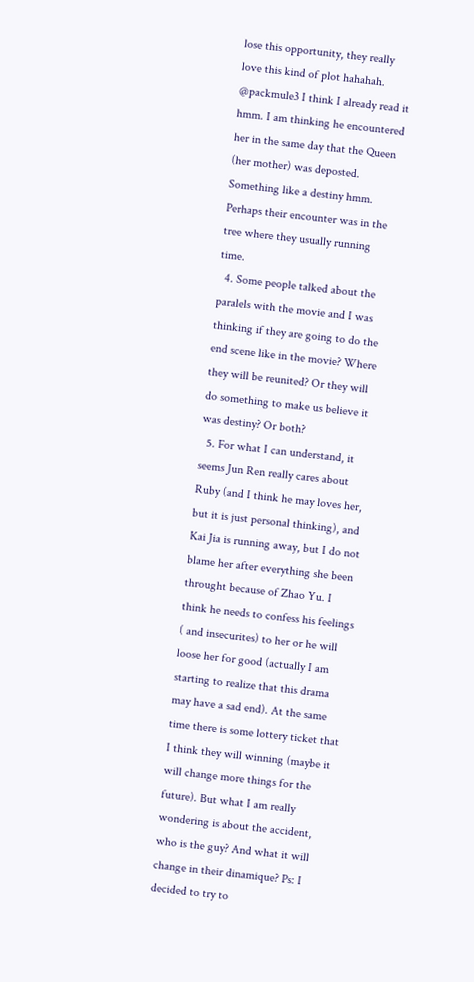lose this opportunity, they really love this kind of plot hahahah. @packmule3 I think I already read it hmm. I am thinking he encountered her in the same day that the Queen (her mother) was deposted. Something like a destiny hmm. Perhaps their encounter was in the tree where they usually running time.
  4. Some people talked about the paralels with the movie and I was thinking if they are going to do the end scene like in the movie? Where they will be reunited? Or they will do something to make us believe it was destiny? Or both?
  5. For what I can understand, it seems Jun Ren really cares about Ruby (and I think he may loves her, but it is just personal thinking), and Kai Jia is running away, but I do not blame her after everything she been throught because of Zhao Yu. I think he needs to confess his feelings ( and insecurites) to her or he will loose her for good (actually I am starting to realize that this drama may have a sad end). At the same time there is some lottery ticket that I think they will winning (maybe it will change more things for the future). But what I am really wondering is about the accident, who is the guy? And what it will change in their dinamique? Ps: I decided to try to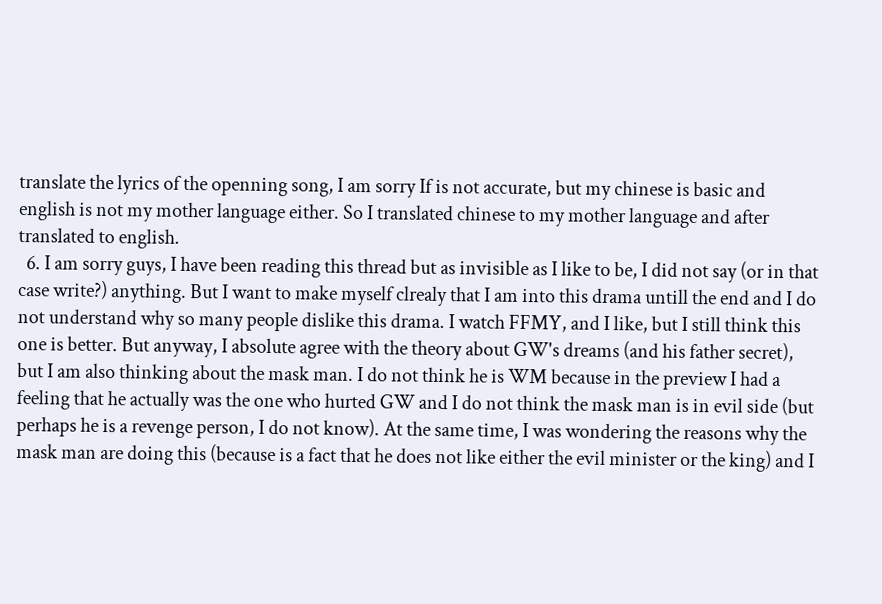translate the lyrics of the openning song, I am sorry If is not accurate, but my chinese is basic and english is not my mother language either. So I translated chinese to my mother language and after translated to english.
  6. I am sorry guys, I have been reading this thread but as invisible as I like to be, I did not say (or in that case write?) anything. But I want to make myself clrealy that I am into this drama untill the end and I do not understand why so many people dislike this drama. I watch FFMY, and I like, but I still think this one is better. But anyway, I absolute agree with the theory about GW's dreams (and his father secret), but I am also thinking about the mask man. I do not think he is WM because in the preview I had a feeling that he actually was the one who hurted GW and I do not think the mask man is in evil side (but perhaps he is a revenge person, I do not know). At the same time, I was wondering the reasons why the mask man are doing this (because is a fact that he does not like either the evil minister or the king) and I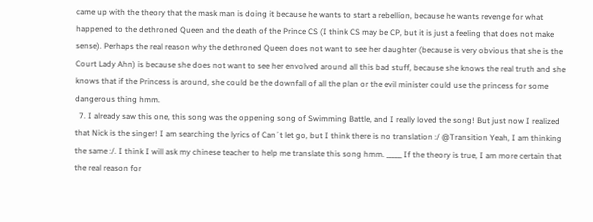came up with the theory that the mask man is doing it because he wants to start a rebellion, because he wants revenge for what happened to the dethroned Queen and the death of the Prince CS (I think CS may be CP, but it is just a feeling that does not make sense). Perhaps the real reason why the dethroned Queen does not want to see her daughter (because is very obvious that she is the Court Lady Ahn) is because she does not want to see her envolved around all this bad stuff, because she knows the real truth and she knows that if the Princess is around, she could be the downfall of all the plan or the evil minister could use the princess for some dangerous thing hmm.
  7. I already saw this one, this song was the oppening song of Swimming Battle, and I really loved the song! But just now I realized that Nick is the singer! I am searching the lyrics of Can´t let go, but I think there is no translation :/ @Transition Yeah, I am thinking the same :/. I think I will ask my chinese teacher to help me translate this song hmm. _____ If the theory is true, I am more certain that the real reason for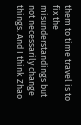them to time travel is to fix the misunderstandings but not necessarily change things. And I think Zhao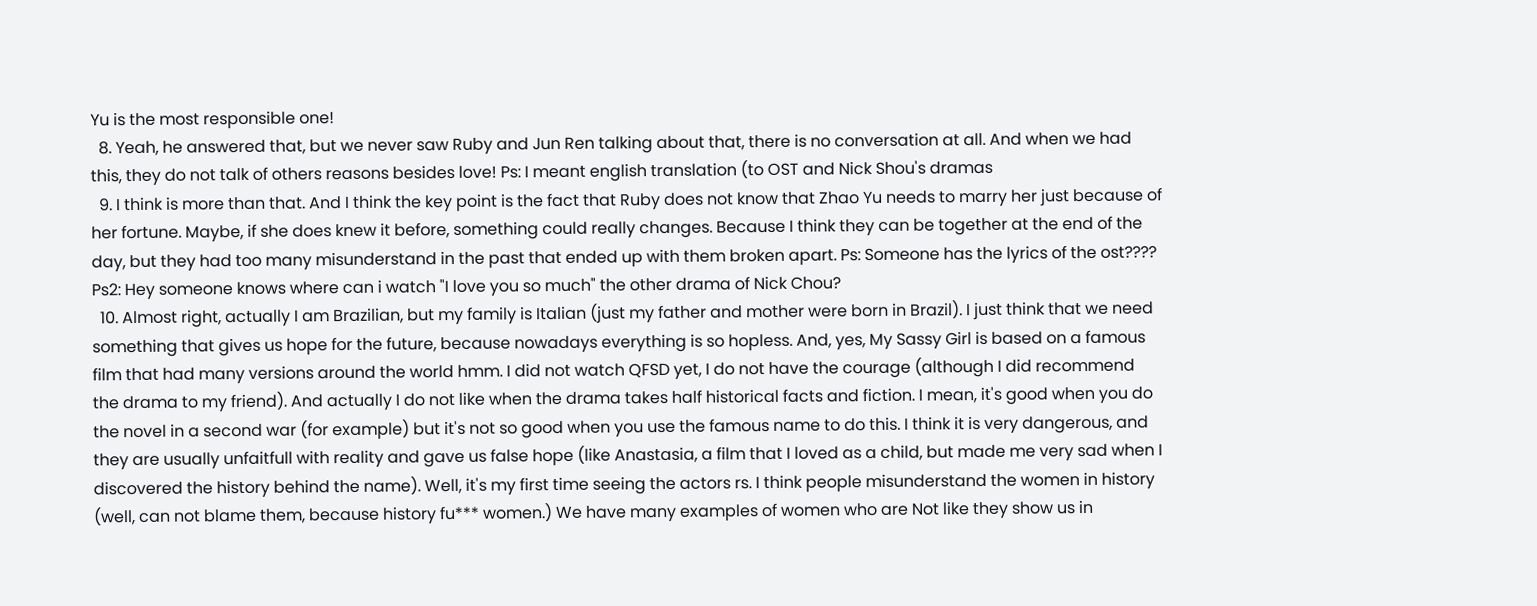Yu is the most responsible one!
  8. Yeah, he answered that, but we never saw Ruby and Jun Ren talking about that, there is no conversation at all. And when we had this, they do not talk of others reasons besides love! Ps: I meant english translation (to OST and Nick Shou's dramas
  9. I think is more than that. And I think the key point is the fact that Ruby does not know that Zhao Yu needs to marry her just because of her fortune. Maybe, if she does knew it before, something could really changes. Because I think they can be together at the end of the day, but they had too many misunderstand in the past that ended up with them broken apart. Ps: Someone has the lyrics of the ost???? Ps2: Hey someone knows where can i watch "I love you so much" the other drama of Nick Chou?
  10. Almost right, actually I am Brazilian, but my family is Italian (just my father and mother were born in Brazil). I just think that we need something that gives us hope for the future, because nowadays everything is so hopless. And, yes, My Sassy Girl is based on a famous film that had many versions around the world hmm. I did not watch QFSD yet, I do not have the courage (although I did recommend the drama to my friend). And actually I do not like when the drama takes half historical facts and fiction. I mean, it's good when you do the novel in a second war (for example) but it's not so good when you use the famous name to do this. I think it is very dangerous, and they are usually unfaitfull with reality and gave us false hope (like Anastasia, a film that I loved as a child, but made me very sad when I discovered the history behind the name). Well, it's my first time seeing the actors rs. I think people misunderstand the women in history (well, can not blame them, because history fu*** women.) We have many examples of women who are Not like they show us in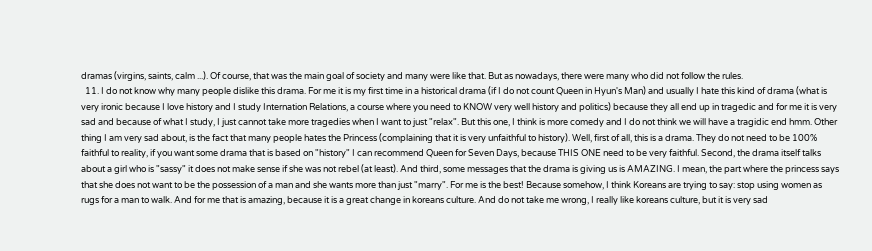dramas (virgins, saints, calm ...). Of course, that was the main goal of society and many were like that. But as nowadays, there were many who did not follow the rules.
  11. I do not know why many people dislike this drama. For me it is my first time in a historical drama (if I do not count Queen in Hyun's Man) and usually I hate this kind of drama (what is very ironic because I love history and I study Internation Relations, a course where you need to KNOW very well history and politics) because they all end up in tragedic and for me it is very sad and because of what I study, I just cannot take more tragedies when I want to just "relax". But this one, I think is more comedy and I do not think we will have a tragidic end hmm. Other thing I am very sad about, is the fact that many people hates the Princess (complaining that it is very unfaithful to history). Well, first of all, this is a drama. They do not need to be 100% faithful to reality, if you want some drama that is based on "history" I can recommend Queen for Seven Days, because THIS ONE need to be very faithful. Second, the drama itself talks about a girl who is "sassy" it does not make sense if she was not rebel (at least). And third, some messages that the drama is giving us is AMAZING. I mean, the part where the princess says that she does not want to be the possession of a man and she wants more than just "marry". For me is the best! Because somehow, I think Koreans are trying to say: stop using women as rugs for a man to walk. And for me that is amazing, because it is a great change in koreans culture. And do not take me wrong, I really like koreans culture, but it is very sad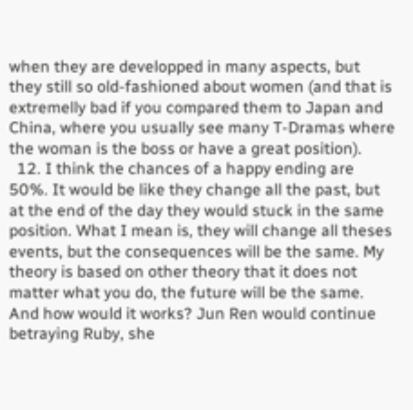when they are developped in many aspects, but they still so old-fashioned about women (and that is extremelly bad if you compared them to Japan and China, where you usually see many T-Dramas where the woman is the boss or have a great position).
  12. I think the chances of a happy ending are 50%. It would be like they change all the past, but at the end of the day they would stuck in the same position. What I mean is, they will change all theses events, but the consequences will be the same. My theory is based on other theory that it does not matter what you do, the future will be the same. And how would it works? Jun Ren would continue betraying Ruby, she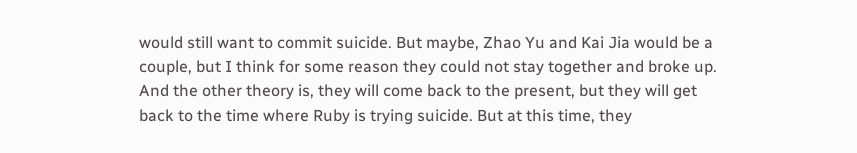would still want to commit suicide. But maybe, Zhao Yu and Kai Jia would be a couple, but I think for some reason they could not stay together and broke up. And the other theory is, they will come back to the present, but they will get back to the time where Ruby is trying suicide. But at this time, they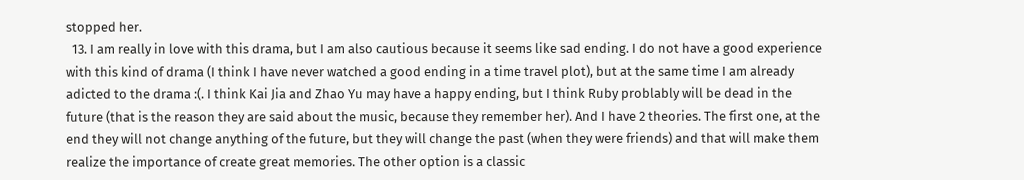stopped her.
  13. I am really in love with this drama, but I am also cautious because it seems like sad ending. I do not have a good experience with this kind of drama (I think I have never watched a good ending in a time travel plot), but at the same time I am already adicted to the drama :(. I think Kai Jia and Zhao Yu may have a happy ending, but I think Ruby problably will be dead in the future (that is the reason they are said about the music, because they remember her). And I have 2 theories. The first one, at the end they will not change anything of the future, but they will change the past (when they were friends) and that will make them realize the importance of create great memories. The other option is a classic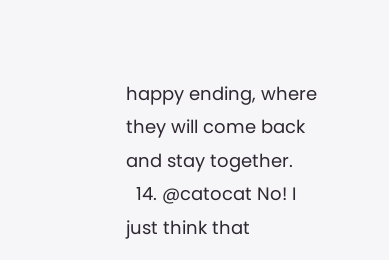happy ending, where they will come back and stay together.
  14. @catocat No! I just think that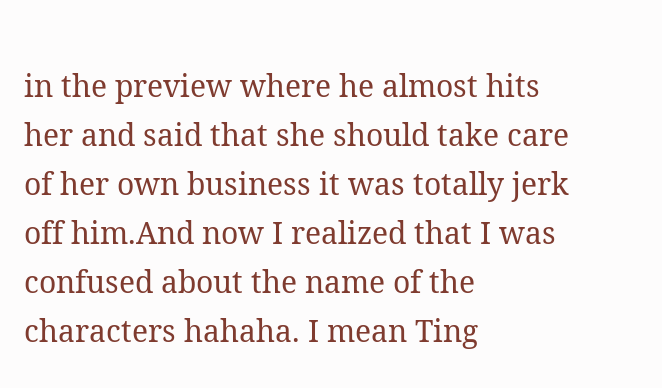in the preview where he almost hits her and said that she should take care of her own business it was totally jerk off him.And now I realized that I was confused about the name of the characters hahaha. I mean Ting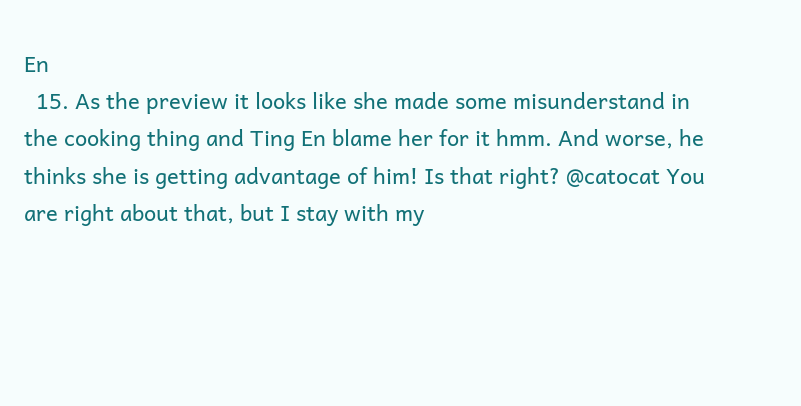En
  15. As the preview it looks like she made some misunderstand in the cooking thing and Ting En blame her for it hmm. And worse, he thinks she is getting advantage of him! Is that right? @catocat You are right about that, but I stay with my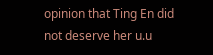opinion that Ting En did not deserve her u.u